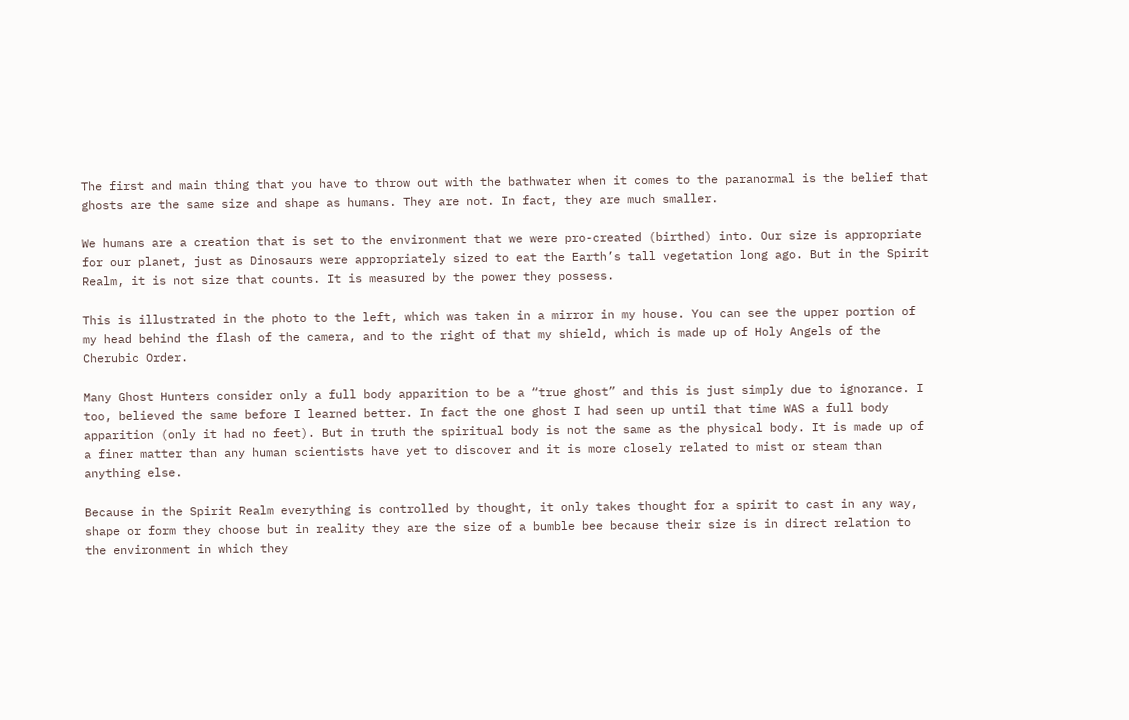The first and main thing that you have to throw out with the bathwater when it comes to the paranormal is the belief that ghosts are the same size and shape as humans. They are not. In fact, they are much smaller.

We humans are a creation that is set to the environment that we were pro-created (birthed) into. Our size is appropriate for our planet, just as Dinosaurs were appropriately sized to eat the Earth’s tall vegetation long ago. But in the Spirit Realm, it is not size that counts. It is measured by the power they possess.

This is illustrated in the photo to the left, which was taken in a mirror in my house. You can see the upper portion of my head behind the flash of the camera, and to the right of that my shield, which is made up of Holy Angels of the Cherubic Order.

Many Ghost Hunters consider only a full body apparition to be a “true ghost” and this is just simply due to ignorance. I too, believed the same before I learned better. In fact the one ghost I had seen up until that time WAS a full body apparition (only it had no feet). But in truth the spiritual body is not the same as the physical body. It is made up of a finer matter than any human scientists have yet to discover and it is more closely related to mist or steam than anything else.

Because in the Spirit Realm everything is controlled by thought, it only takes thought for a spirit to cast in any way, shape or form they choose but in reality they are the size of a bumble bee because their size is in direct relation to the environment in which they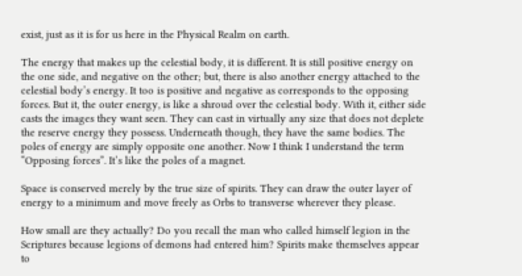exist, just as it is for us here in the Physical Realm on earth.

The energy that makes up the celestial body, it is different. It is still positive energy on the one side, and negative on the other; but, there is also another energy attached to the celestial body’s energy. It too is positive and negative as corresponds to the opposing forces. But it, the outer energy, is like a shroud over the celestial body. With it, either side casts the images they want seen. They can cast in virtually any size that does not deplete the reserve energy they possess. Underneath though, they have the same bodies. The poles of energy are simply opposite one another. Now I think I understand the term “Opposing forces”. It’s like the poles of a magnet.

Space is conserved merely by the true size of spirits. They can draw the outer layer of energy to a minimum and move freely as Orbs to transverse wherever they please.

How small are they actually? Do you recall the man who called himself legion in the Scriptures because legions of demons had entered him? Spirits make themselves appear to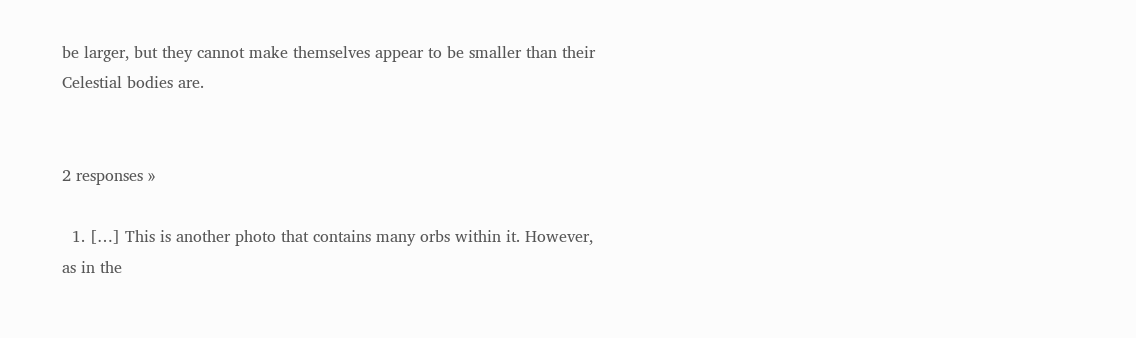be larger, but they cannot make themselves appear to be smaller than their Celestial bodies are.


2 responses »

  1. […] This is another photo that contains many orbs within it. However, as in the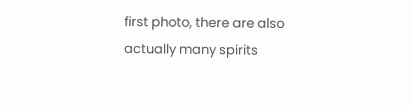first photo, there are also actually many spirits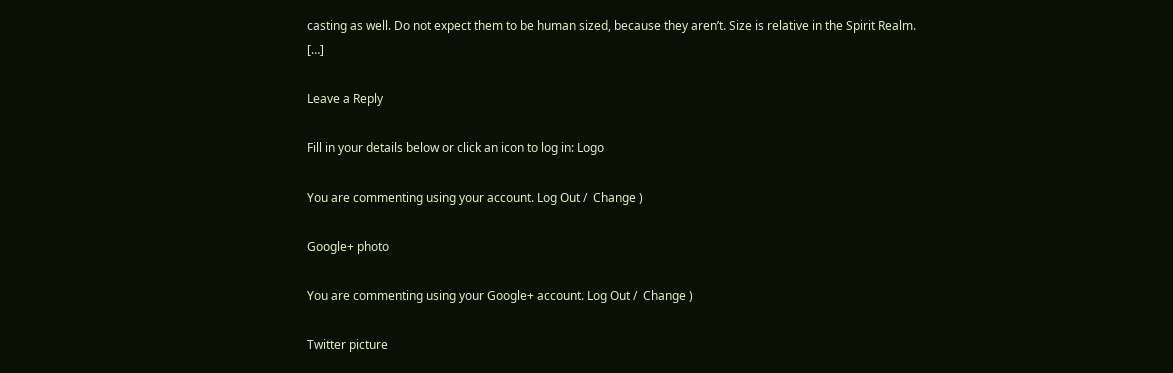casting as well. Do not expect them to be human sized, because they aren’t. Size is relative in the Spirit Realm. […]

Leave a Reply

Fill in your details below or click an icon to log in: Logo

You are commenting using your account. Log Out /  Change )

Google+ photo

You are commenting using your Google+ account. Log Out /  Change )

Twitter picture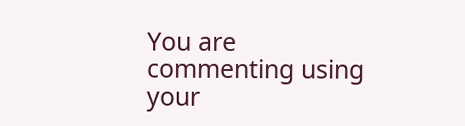You are commenting using your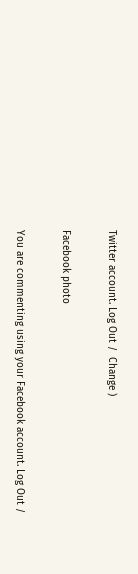Twitter account. Log Out /  Change )

Facebook photo

You are commenting using your Facebook account. Log Out /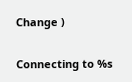Change )


Connecting to %s